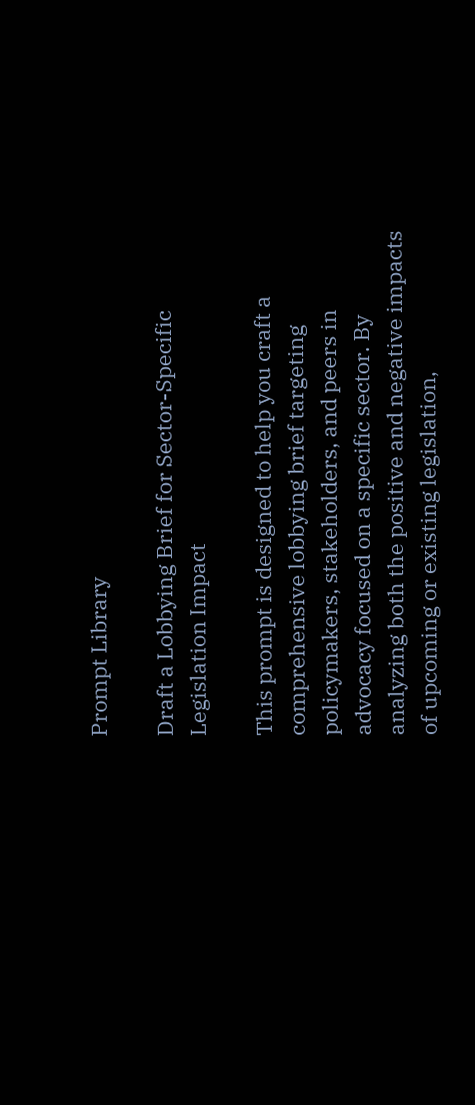Prompt Library

Draft a Lobbying Brief for Sector-Specific Legislation Impact

This prompt is designed to help you craft a comprehensive lobbying brief targeting policymakers, stakeholders, and peers in advocacy focused on a specific sector. By analyzing both the positive and negative impacts of upcoming or existing legislation,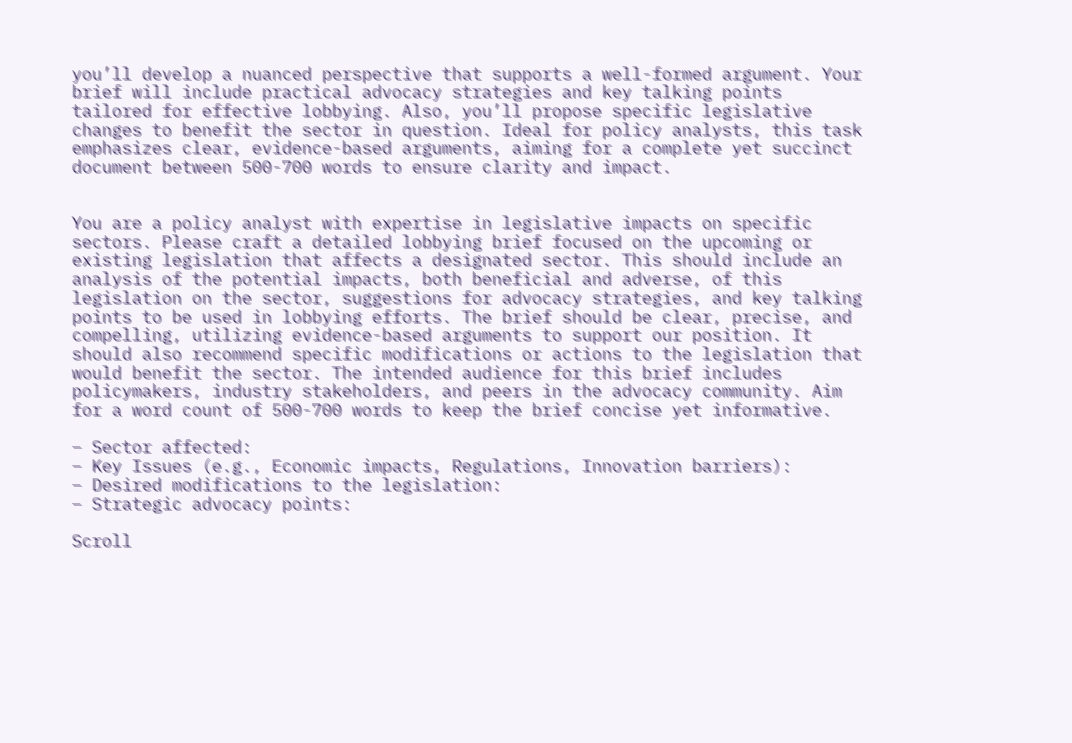you’ll develop a nuanced perspective that supports a well-formed argument. Your brief will include practical advocacy strategies and key talking points tailored for effective lobbying. Also, you’ll propose specific legislative changes to benefit the sector in question. Ideal for policy analysts, this task emphasizes clear, evidence-based arguments, aiming for a complete yet succinct document between 500-700 words to ensure clarity and impact.


You are a policy analyst with expertise in legislative impacts on specific sectors. Please craft a detailed lobbying brief focused on the upcoming or existing legislation that affects a designated sector. This should include an analysis of the potential impacts, both beneficial and adverse, of this legislation on the sector, suggestions for advocacy strategies, and key talking points to be used in lobbying efforts. The brief should be clear, precise, and compelling, utilizing evidence-based arguments to support our position. It should also recommend specific modifications or actions to the legislation that would benefit the sector. The intended audience for this brief includes policymakers, industry stakeholders, and peers in the advocacy community. Aim for a word count of 500-700 words to keep the brief concise yet informative.

– Sector affected:
– Key Issues (e.g., Economic impacts, Regulations, Innovation barriers):
– Desired modifications to the legislation:
– Strategic advocacy points:

Scroll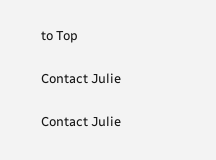to Top

Contact Julie

Contact Julie